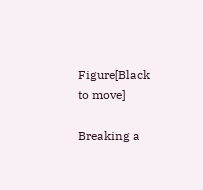Figure[Black to move]

Breaking a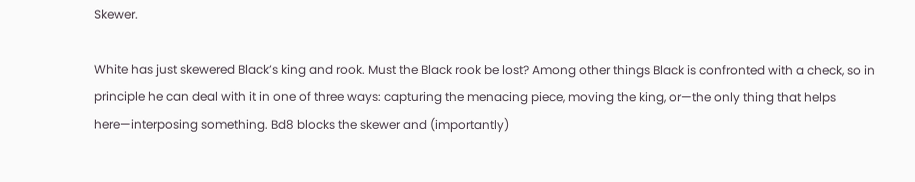Skewer.

White has just skewered Black’s king and rook. Must the Black rook be lost? Among other things Black is confronted with a check, so in principle he can deal with it in one of three ways: capturing the menacing piece, moving the king, or—the only thing that helps here—interposing something. Bd8 blocks the skewer and (importantly)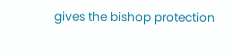gives the bishop protection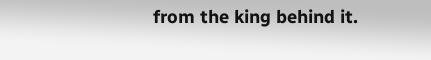from the king behind it.